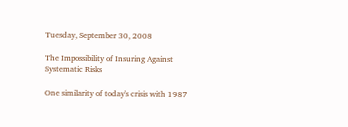Tuesday, September 30, 2008

The Impossibility of Insuring Against Systematic Risks

One similarity of today's crisis with 1987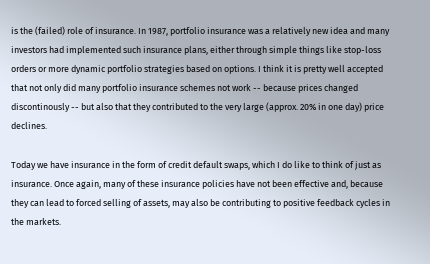is the (failed) role of insurance. In 1987, portfolio insurance was a relatively new idea and many investors had implemented such insurance plans, either through simple things like stop-loss orders or more dynamic portfolio strategies based on options. I think it is pretty well accepted that not only did many portfolio insurance schemes not work -- because prices changed discontinously -- but also that they contributed to the very large (approx. 20% in one day) price declines.

Today we have insurance in the form of credit default swaps, which I do like to think of just as insurance. Once again, many of these insurance policies have not been effective and, because they can lead to forced selling of assets, may also be contributing to positive feedback cycles in the markets.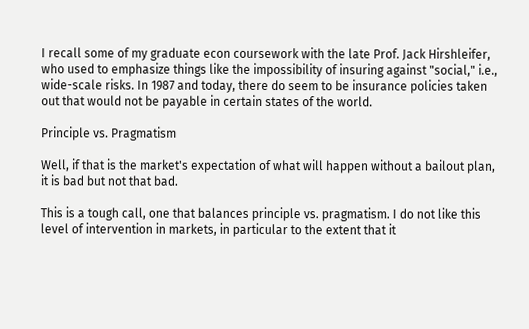I recall some of my graduate econ coursework with the late Prof. Jack Hirshleifer, who used to emphasize things like the impossibility of insuring against "social," i.e., wide-scale risks. In 1987 and today, there do seem to be insurance policies taken out that would not be payable in certain states of the world.

Principle vs. Pragmatism

Well, if that is the market's expectation of what will happen without a bailout plan, it is bad but not that bad.

This is a tough call, one that balances principle vs. pragmatism. I do not like this level of intervention in markets, in particular to the extent that it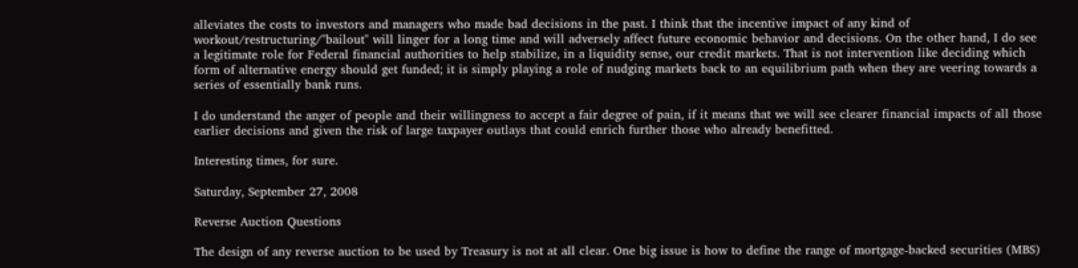alleviates the costs to investors and managers who made bad decisions in the past. I think that the incentive impact of any kind of workout/restructuring/"bailout" will linger for a long time and will adversely affect future economic behavior and decisions. On the other hand, I do see a legitimate role for Federal financial authorities to help stabilize, in a liquidity sense, our credit markets. That is not intervention like deciding which form of alternative energy should get funded; it is simply playing a role of nudging markets back to an equilibrium path when they are veering towards a series of essentially bank runs.

I do understand the anger of people and their willingness to accept a fair degree of pain, if it means that we will see clearer financial impacts of all those earlier decisions and given the risk of large taxpayer outlays that could enrich further those who already benefitted.

Interesting times, for sure.

Saturday, September 27, 2008

Reverse Auction Questions

The design of any reverse auction to be used by Treasury is not at all clear. One big issue is how to define the range of mortgage-backed securities (MBS)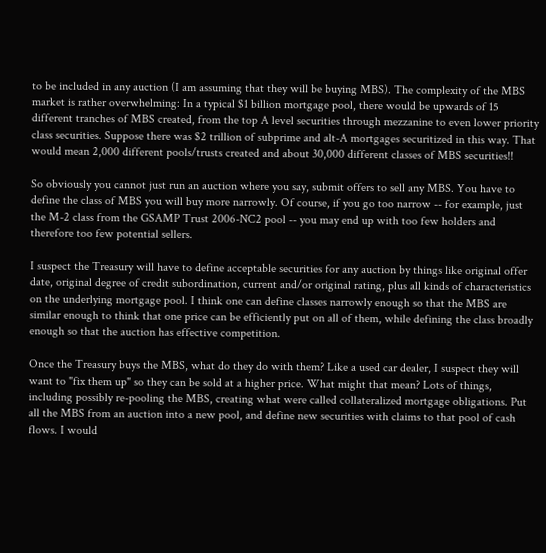to be included in any auction (I am assuming that they will be buying MBS). The complexity of the MBS market is rather overwhelming: In a typical $1 billion mortgage pool, there would be upwards of 15 different tranches of MBS created, from the top A level securities through mezzanine to even lower priority class securities. Suppose there was $2 trillion of subprime and alt-A mortgages securitized in this way. That would mean 2,000 different pools/trusts created and about 30,000 different classes of MBS securities!!

So obviously you cannot just run an auction where you say, submit offers to sell any MBS. You have to define the class of MBS you will buy more narrowly. Of course, if you go too narrow -- for example, just the M-2 class from the GSAMP Trust 2006-NC2 pool -- you may end up with too few holders and therefore too few potential sellers.

I suspect the Treasury will have to define acceptable securities for any auction by things like original offer date, original degree of credit subordination, current and/or original rating, plus all kinds of characteristics on the underlying mortgage pool. I think one can define classes narrowly enough so that the MBS are similar enough to think that one price can be efficiently put on all of them, while defining the class broadly enough so that the auction has effective competition.

Once the Treasury buys the MBS, what do they do with them? Like a used car dealer, I suspect they will want to "fix them up" so they can be sold at a higher price. What might that mean? Lots of things, including possibly re-pooling the MBS, creating what were called collateralized mortgage obligations. Put all the MBS from an auction into a new pool, and define new securities with claims to that pool of cash flows. I would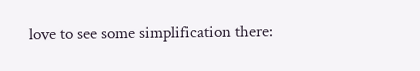love to see some simplification there: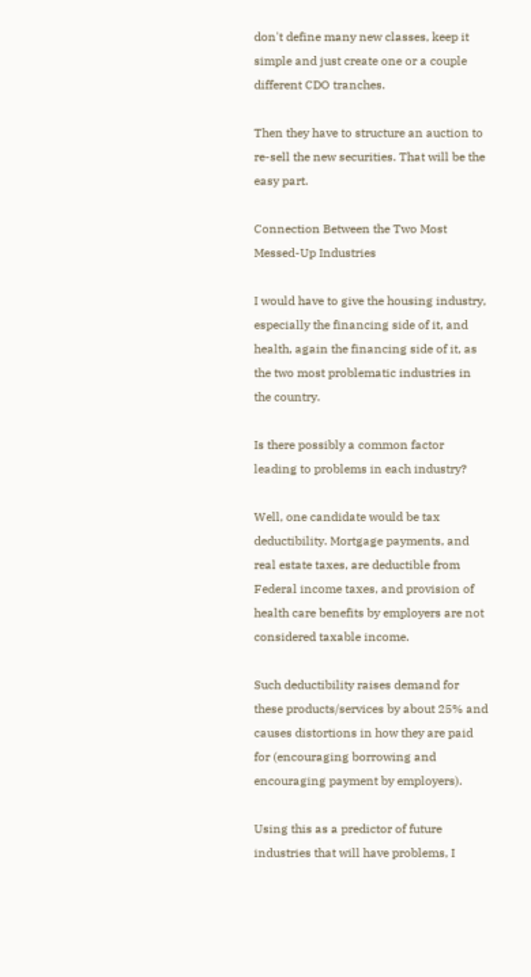don't define many new classes, keep it simple and just create one or a couple different CDO tranches.

Then they have to structure an auction to re-sell the new securities. That will be the easy part.

Connection Between the Two Most Messed-Up Industries

I would have to give the housing industry, especially the financing side of it, and health, again the financing side of it, as the two most problematic industries in the country.

Is there possibly a common factor leading to problems in each industry?

Well, one candidate would be tax deductibility. Mortgage payments, and real estate taxes, are deductible from Federal income taxes, and provision of health care benefits by employers are not considered taxable income.

Such deductibility raises demand for these products/services by about 25% and causes distortions in how they are paid for (encouraging borrowing and encouraging payment by employers).

Using this as a predictor of future industries that will have problems, I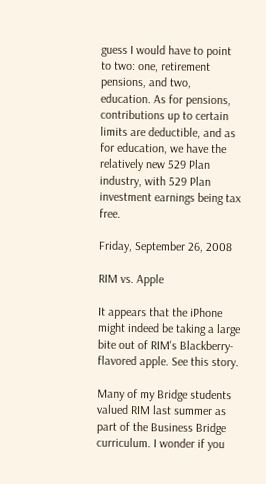guess I would have to point to two: one, retirement pensions, and two, education. As for pensions, contributions up to certain limits are deductible, and as for education, we have the relatively new 529 Plan industry, with 529 Plan investment earnings being tax free.

Friday, September 26, 2008

RIM vs. Apple

It appears that the iPhone might indeed be taking a large bite out of RIM's Blackberry-flavored apple. See this story.

Many of my Bridge students valued RIM last summer as part of the Business Bridge curriculum. I wonder if you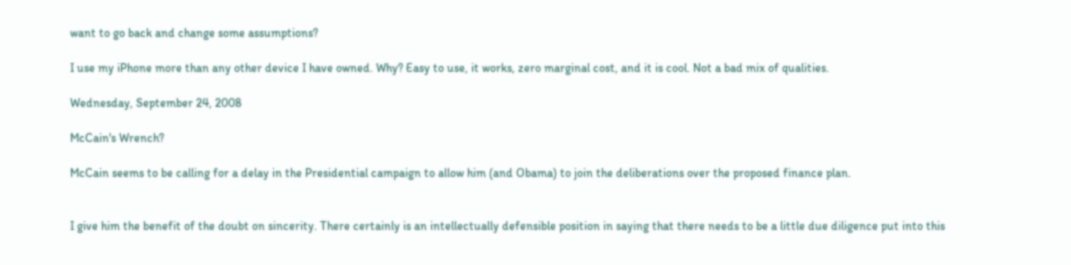want to go back and change some assumptions?

I use my iPhone more than any other device I have owned. Why? Easy to use, it works, zero marginal cost, and it is cool. Not a bad mix of qualities.

Wednesday, September 24, 2008

McCain's Wrench?

McCain seems to be calling for a delay in the Presidential campaign to allow him (and Obama) to join the deliberations over the proposed finance plan.


I give him the benefit of the doubt on sincerity. There certainly is an intellectually defensible position in saying that there needs to be a little due diligence put into this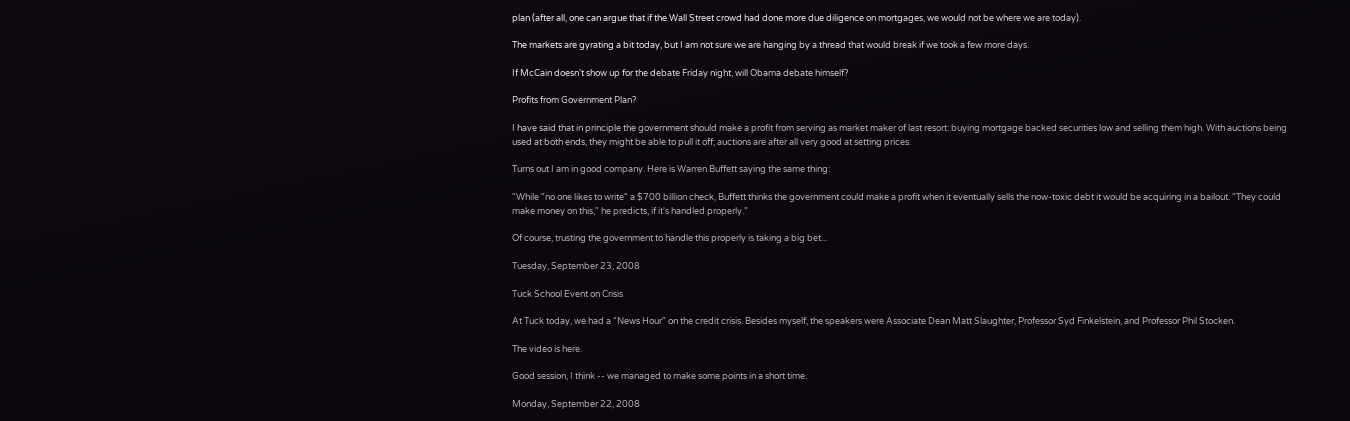plan (after all, one can argue that if the Wall Street crowd had done more due diligence on mortgages, we would not be where we are today).

The markets are gyrating a bit today, but I am not sure we are hanging by a thread that would break if we took a few more days.

If McCain doesn't show up for the debate Friday night, will Obama debate himself?

Profits from Government Plan?

I have said that in principle the government should make a profit from serving as market maker of last resort: buying mortgage backed securities low and selling them high. With auctions being used at both ends, they might be able to pull it off; auctions are after all very good at setting prices.

Turns out I am in good company. Here is Warren Buffett saying the same thing:

"While "no one likes to write" a $700 billion check, Buffett thinks the government could make a profit when it eventually sells the now-toxic debt it would be acquiring in a bailout. "They could make money on this," he predicts, if it's handled properly."

Of course, trusting the government to handle this properly is taking a big bet...

Tuesday, September 23, 2008

Tuck School Event on Crisis

At Tuck today, we had a "News Hour" on the credit crisis. Besides myself, the speakers were Associate Dean Matt Slaughter, Professor Syd Finkelstein, and Professor Phil Stocken.

The video is here.

Good session, I think -- we managed to make some points in a short time.

Monday, September 22, 2008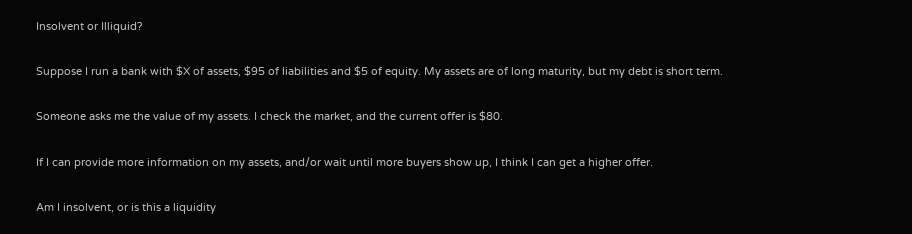Insolvent or Illiquid?

Suppose I run a bank with $X of assets, $95 of liabilities and $5 of equity. My assets are of long maturity, but my debt is short term.

Someone asks me the value of my assets. I check the market, and the current offer is $80.

If I can provide more information on my assets, and/or wait until more buyers show up, I think I can get a higher offer.

Am I insolvent, or is this a liquidity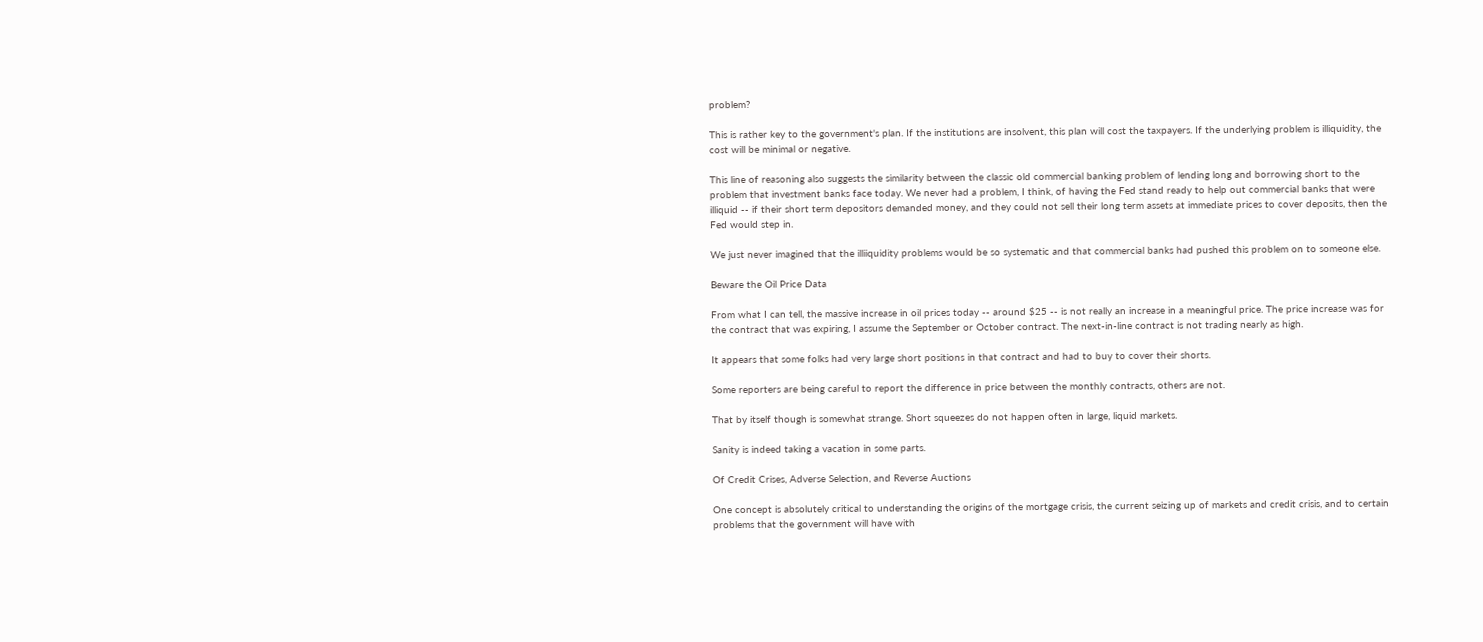problem?

This is rather key to the government's plan. If the institutions are insolvent, this plan will cost the taxpayers. If the underlying problem is illiquidity, the cost will be minimal or negative.

This line of reasoning also suggests the similarity between the classic old commercial banking problem of lending long and borrowing short to the problem that investment banks face today. We never had a problem, I think, of having the Fed stand ready to help out commercial banks that were illiquid -- if their short term depositors demanded money, and they could not sell their long term assets at immediate prices to cover deposits, then the Fed would step in.

We just never imagined that the illiiquidity problems would be so systematic and that commercial banks had pushed this problem on to someone else.

Beware the Oil Price Data

From what I can tell, the massive increase in oil prices today -- around $25 -- is not really an increase in a meaningful price. The price increase was for the contract that was expiring, I assume the September or October contract. The next-in-line contract is not trading nearly as high.

It appears that some folks had very large short positions in that contract and had to buy to cover their shorts.

Some reporters are being careful to report the difference in price between the monthly contracts, others are not.

That by itself though is somewhat strange. Short squeezes do not happen often in large, liquid markets.

Sanity is indeed taking a vacation in some parts.

Of Credit Crises, Adverse Selection, and Reverse Auctions

One concept is absolutely critical to understanding the origins of the mortgage crisis, the current seizing up of markets and credit crisis, and to certain problems that the government will have with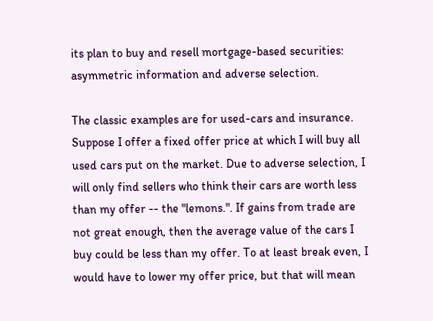its plan to buy and resell mortgage-based securities: asymmetric information and adverse selection.

The classic examples are for used-cars and insurance. Suppose I offer a fixed offer price at which I will buy all used cars put on the market. Due to adverse selection, I will only find sellers who think their cars are worth less than my offer -- the "lemons.". If gains from trade are not great enough, then the average value of the cars I buy could be less than my offer. To at least break even, I would have to lower my offer price, but that will mean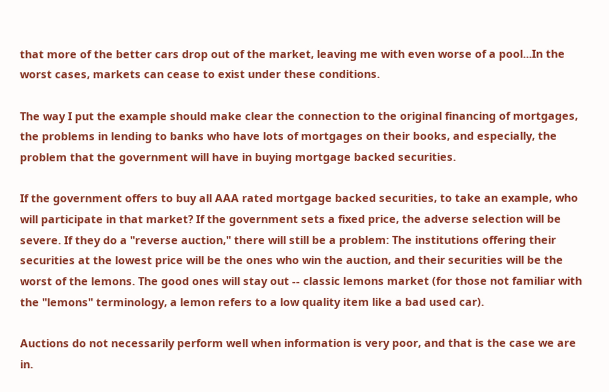that more of the better cars drop out of the market, leaving me with even worse of a pool...In the worst cases, markets can cease to exist under these conditions.

The way I put the example should make clear the connection to the original financing of mortgages, the problems in lending to banks who have lots of mortgages on their books, and especially, the problem that the government will have in buying mortgage backed securities.

If the government offers to buy all AAA rated mortgage backed securities, to take an example, who will participate in that market? If the government sets a fixed price, the adverse selection will be severe. If they do a "reverse auction," there will still be a problem: The institutions offering their securities at the lowest price will be the ones who win the auction, and their securities will be the worst of the lemons. The good ones will stay out -- classic lemons market (for those not familiar with the "lemons" terminology, a lemon refers to a low quality item like a bad used car).

Auctions do not necessarily perform well when information is very poor, and that is the case we are in.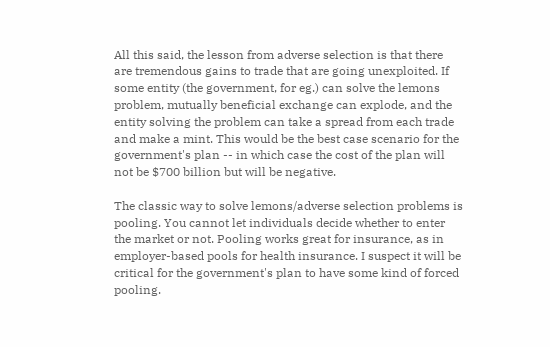All this said, the lesson from adverse selection is that there are tremendous gains to trade that are going unexploited. If some entity (the government, for eg.) can solve the lemons problem, mutually beneficial exchange can explode, and the entity solving the problem can take a spread from each trade and make a mint. This would be the best case scenario for the government's plan -- in which case the cost of the plan will not be $700 billion but will be negative.

The classic way to solve lemons/adverse selection problems is pooling. You cannot let individuals decide whether to enter the market or not. Pooling works great for insurance, as in employer-based pools for health insurance. I suspect it will be critical for the government's plan to have some kind of forced pooling.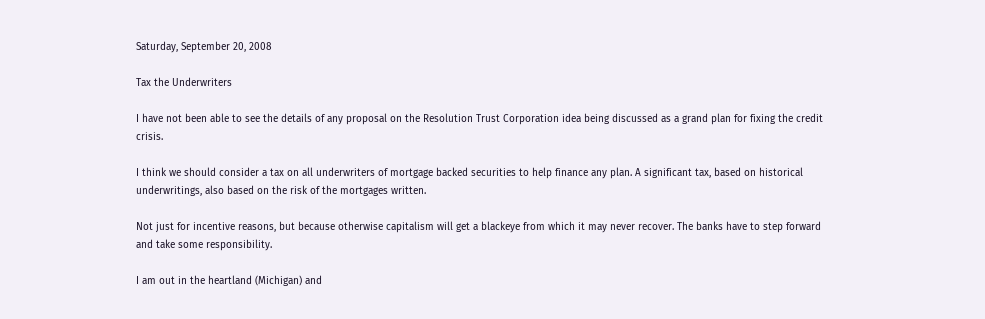Saturday, September 20, 2008

Tax the Underwriters

I have not been able to see the details of any proposal on the Resolution Trust Corporation idea being discussed as a grand plan for fixing the credit crisis.

I think we should consider a tax on all underwriters of mortgage backed securities to help finance any plan. A significant tax, based on historical underwritings, also based on the risk of the mortgages written.

Not just for incentive reasons, but because otherwise capitalism will get a blackeye from which it may never recover. The banks have to step forward and take some responsibility.

I am out in the heartland (Michigan) and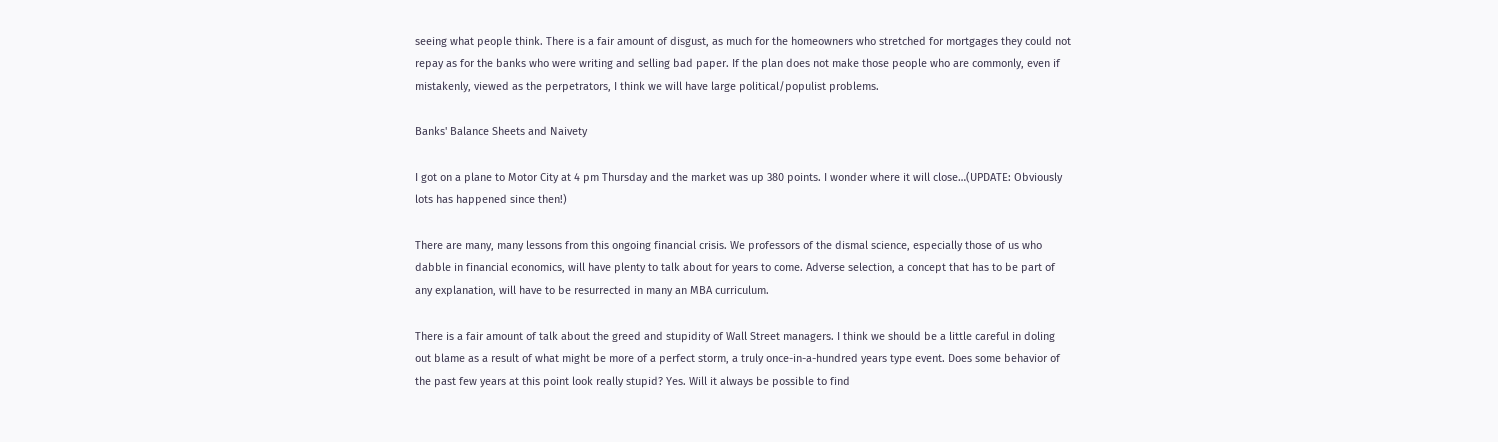seeing what people think. There is a fair amount of disgust, as much for the homeowners who stretched for mortgages they could not repay as for the banks who were writing and selling bad paper. If the plan does not make those people who are commonly, even if mistakenly, viewed as the perpetrators, I think we will have large political/populist problems.

Banks' Balance Sheets and Naivety

I got on a plane to Motor City at 4 pm Thursday and the market was up 380 points. I wonder where it will close…(UPDATE: Obviously lots has happened since then!)

There are many, many lessons from this ongoing financial crisis. We professors of the dismal science, especially those of us who dabble in financial economics, will have plenty to talk about for years to come. Adverse selection, a concept that has to be part of any explanation, will have to be resurrected in many an MBA curriculum.

There is a fair amount of talk about the greed and stupidity of Wall Street managers. I think we should be a little careful in doling out blame as a result of what might be more of a perfect storm, a truly once-in-a-hundred years type event. Does some behavior of the past few years at this point look really stupid? Yes. Will it always be possible to find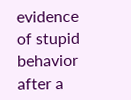evidence of stupid behavior after a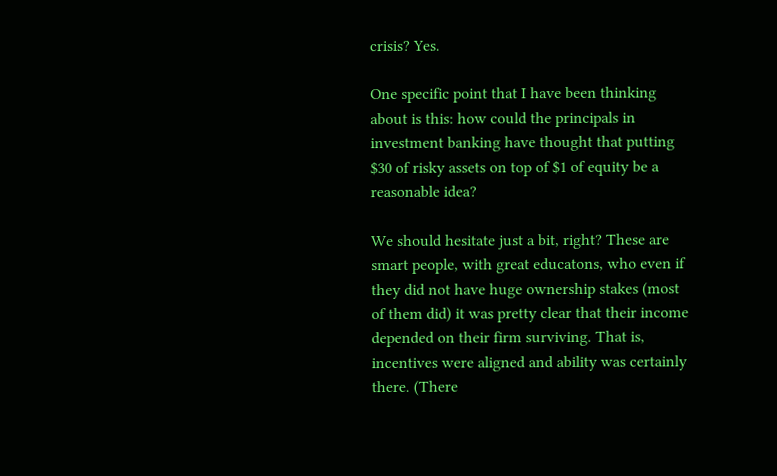crisis? Yes.

One specific point that I have been thinking about is this: how could the principals in investment banking have thought that putting $30 of risky assets on top of $1 of equity be a reasonable idea?

We should hesitate just a bit, right? These are smart people, with great educatons, who even if they did not have huge ownership stakes (most of them did) it was pretty clear that their income depended on their firm surviving. That is, incentives were aligned and ability was certainly there. (There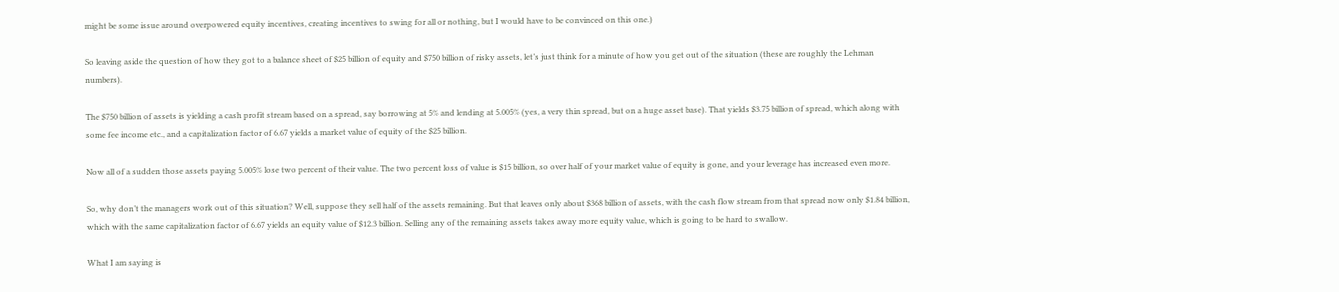might be some issue around overpowered equity incentives, creating incentives to swing for all or nothing, but I would have to be convinced on this one.)

So leaving aside the question of how they got to a balance sheet of $25 billion of equity and $750 billion of risky assets, let’s just think for a minute of how you get out of the situation (these are roughly the Lehman numbers).

The $750 billion of assets is yielding a cash profit stream based on a spread, say borrowing at 5% and lending at 5.005% (yes, a very thin spread, but on a huge asset base). That yields $3.75 billion of spread, which along with some fee income etc., and a capitalization factor of 6.67 yields a market value of equity of the $25 billion.

Now all of a sudden those assets paying 5.005% lose two percent of their value. The two percent loss of value is $15 billion, so over half of your market value of equity is gone, and your leverage has increased even more.

So, why don’t the managers work out of this situation? Well, suppose they sell half of the assets remaining. But that leaves only about $368 billion of assets, with the cash flow stream from that spread now only $1.84 billion, which with the same capitalization factor of 6.67 yields an equity value of $12.3 billion. Selling any of the remaining assets takes away more equity value, which is going to be hard to swallow.

What I am saying is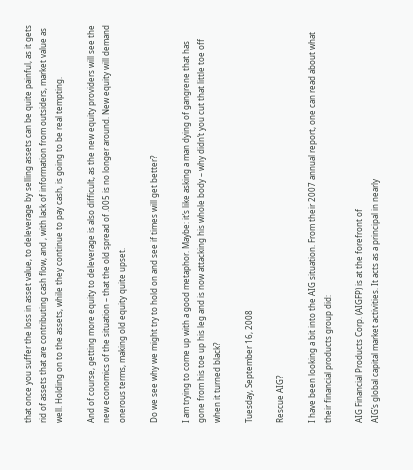that once you suffer the loss in asset value, to deleverage by selling assets can be quite painful, as it gets rid of assets that are contributing cash flow, and , with lack of information from outsiders, market value as well. Holding on to the assets, while they continue to pay cash, is going to be real tempting.

And of course, getting more equity to deleverage is also difficult, as the new equity providers will see the new economics of the situation – that the old spread of .005 is no longer around. New equity will demand onerous terms, making old equity quite upset.

Do we see why we might try to hold on and see if times will get better?

I am trying to come up with a good metaphor. Maybe: it’s like asking a man dying of gangrene that has gone from his toe up his leg and is now attacking his whole body – why didn’t you cut that little toe off when it turned black?

Tuesday, September 16, 2008

Rescue AIG?

I have been looking a bit into the AIG situation. From their 2007 annual report, one can read about what their financial products group did:

AIG Financial Products Corp. (AIGFP) is at the forefront of
AIG’s global capital market activities. It acts as a principal in nearly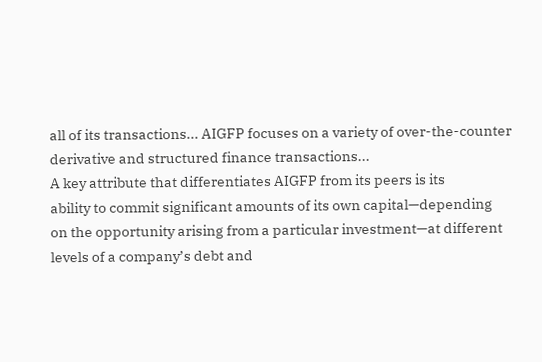all of its transactions... AIGFP focuses on a variety of over-the-counter derivative and structured finance transactions...
A key attribute that differentiates AIGFP from its peers is its
ability to commit significant amounts of its own capital—depending
on the opportunity arising from a particular investment—at different
levels of a company’s debt and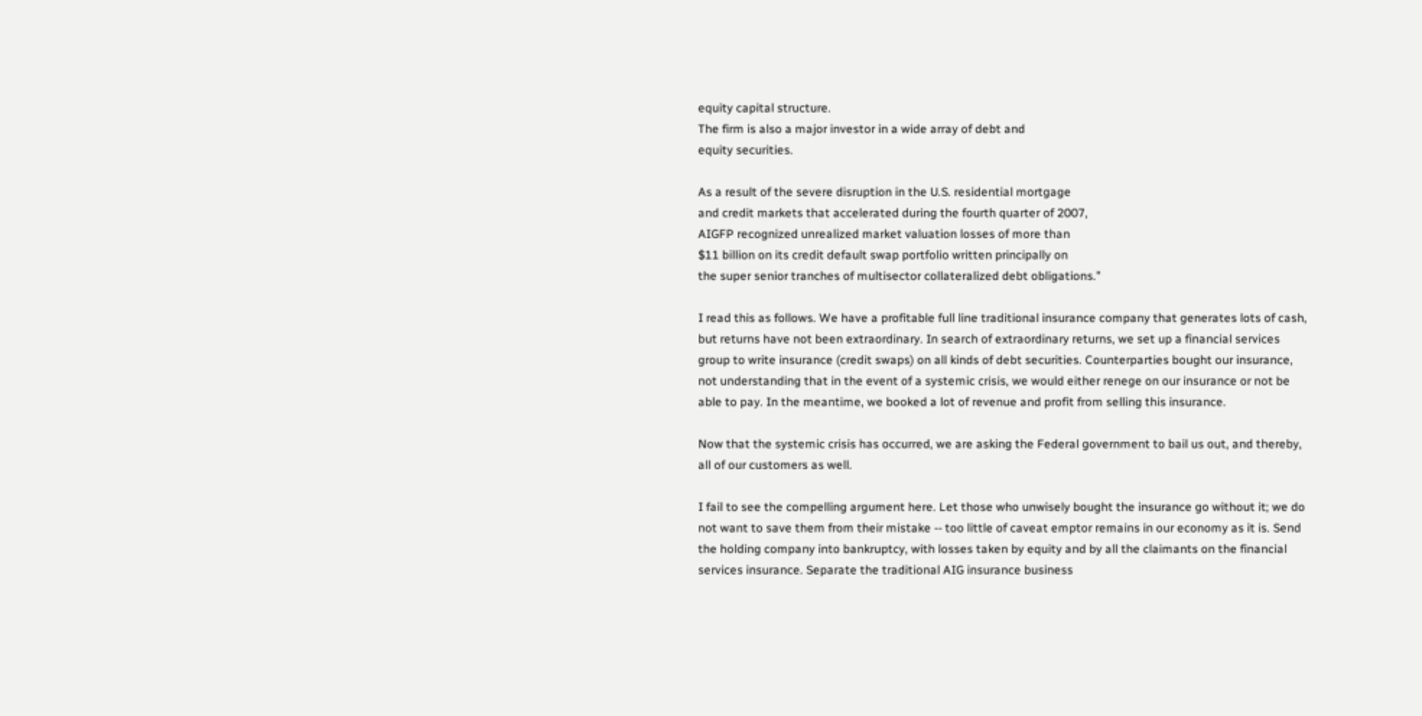equity capital structure.
The firm is also a major investor in a wide array of debt and
equity securities.

As a result of the severe disruption in the U.S. residential mortgage
and credit markets that accelerated during the fourth quarter of 2007,
AIGFP recognized unrealized market valuation losses of more than
$11 billion on its credit default swap portfolio written principally on
the super senior tranches of multisector collateralized debt obligations."

I read this as follows. We have a profitable full line traditional insurance company that generates lots of cash, but returns have not been extraordinary. In search of extraordinary returns, we set up a financial services group to write insurance (credit swaps) on all kinds of debt securities. Counterparties bought our insurance, not understanding that in the event of a systemic crisis, we would either renege on our insurance or not be able to pay. In the meantime, we booked a lot of revenue and profit from selling this insurance.

Now that the systemic crisis has occurred, we are asking the Federal government to bail us out, and thereby, all of our customers as well.

I fail to see the compelling argument here. Let those who unwisely bought the insurance go without it; we do not want to save them from their mistake -- too little of caveat emptor remains in our economy as it is. Send the holding company into bankruptcy, with losses taken by equity and by all the claimants on the financial services insurance. Separate the traditional AIG insurance business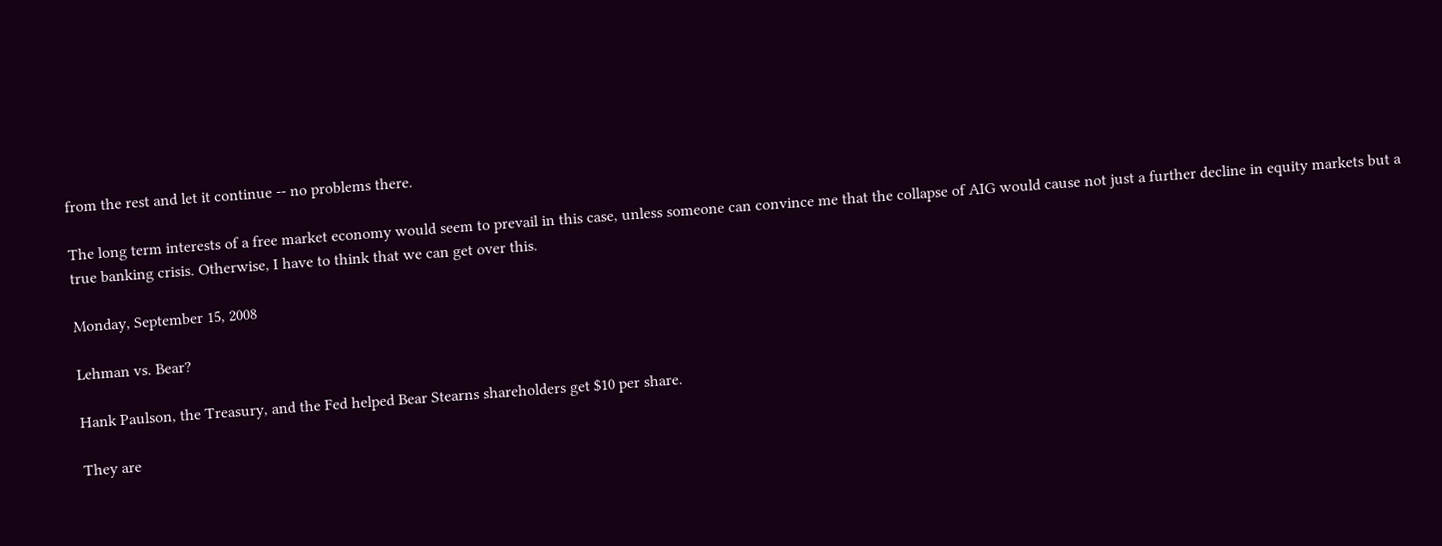from the rest and let it continue -- no problems there.

The long term interests of a free market economy would seem to prevail in this case, unless someone can convince me that the collapse of AIG would cause not just a further decline in equity markets but a true banking crisis. Otherwise, I have to think that we can get over this.

Monday, September 15, 2008

Lehman vs. Bear?

Hank Paulson, the Treasury, and the Fed helped Bear Stearns shareholders get $10 per share.

They are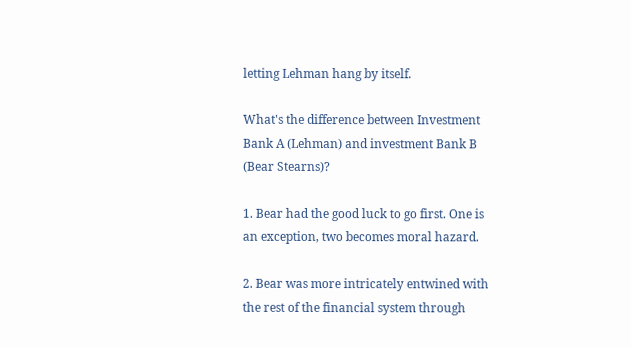letting Lehman hang by itself.

What's the difference between Investment Bank A (Lehman) and investment Bank B (Bear Stearns)?

1. Bear had the good luck to go first. One is an exception, two becomes moral hazard.

2. Bear was more intricately entwined with the rest of the financial system through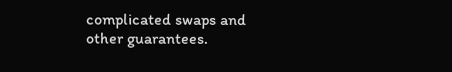complicated swaps and other guarantees.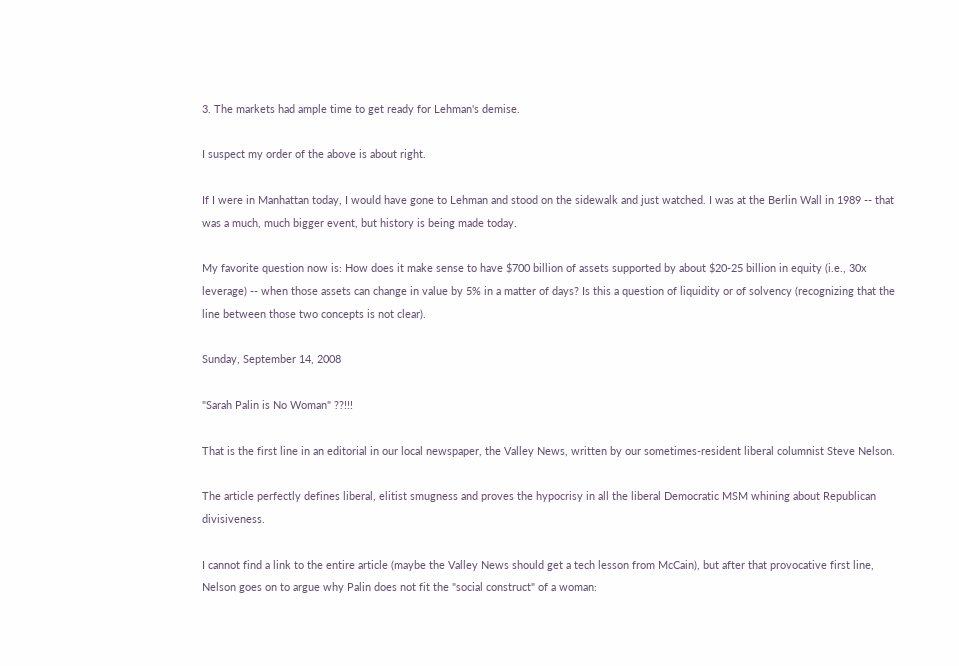3. The markets had ample time to get ready for Lehman's demise.

I suspect my order of the above is about right.

If I were in Manhattan today, I would have gone to Lehman and stood on the sidewalk and just watched. I was at the Berlin Wall in 1989 -- that was a much, much bigger event, but history is being made today.

My favorite question now is: How does it make sense to have $700 billion of assets supported by about $20-25 billion in equity (i.e., 30x leverage) -- when those assets can change in value by 5% in a matter of days? Is this a question of liquidity or of solvency (recognizing that the line between those two concepts is not clear).

Sunday, September 14, 2008

"Sarah Palin is No Woman" ??!!!

That is the first line in an editorial in our local newspaper, the Valley News, written by our sometimes-resident liberal columnist Steve Nelson.

The article perfectly defines liberal, elitist smugness and proves the hypocrisy in all the liberal Democratic MSM whining about Republican divisiveness.

I cannot find a link to the entire article (maybe the Valley News should get a tech lesson from McCain), but after that provocative first line, Nelson goes on to argue why Palin does not fit the "social construct" of a woman: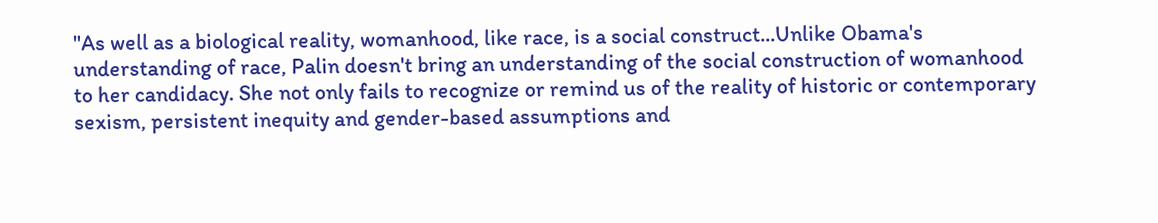"As well as a biological reality, womanhood, like race, is a social construct...Unlike Obama's understanding of race, Palin doesn't bring an understanding of the social construction of womanhood to her candidacy. She not only fails to recognize or remind us of the reality of historic or contemporary sexism, persistent inequity and gender-based assumptions and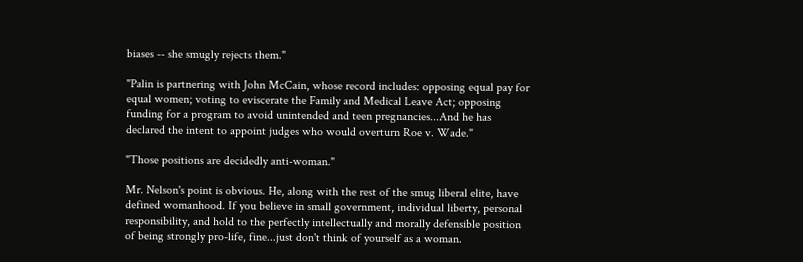biases -- she smugly rejects them."

"Palin is partnering with John McCain, whose record includes: opposing equal pay for equal women; voting to eviscerate the Family and Medical Leave Act; opposing funding for a program to avoid unintended and teen pregnancies...And he has declared the intent to appoint judges who would overturn Roe v. Wade."

"Those positions are decidedly anti-woman."

Mr. Nelson's point is obvious. He, along with the rest of the smug liberal elite, have defined womanhood. If you believe in small government, individual liberty, personal responsibility, and hold to the perfectly intellectually and morally defensible position of being strongly pro-life, fine...just don't think of yourself as a woman.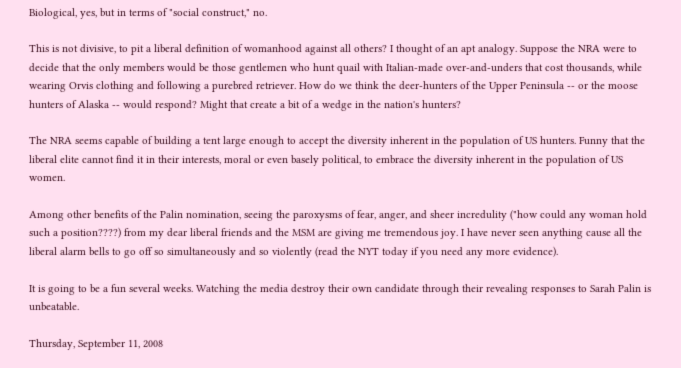Biological, yes, but in terms of "social construct," no.

This is not divisive, to pit a liberal definition of womanhood against all others? I thought of an apt analogy. Suppose the NRA were to decide that the only members would be those gentlemen who hunt quail with Italian-made over-and-unders that cost thousands, while wearing Orvis clothing and following a purebred retriever. How do we think the deer-hunters of the Upper Peninsula -- or the moose hunters of Alaska -- would respond? Might that create a bit of a wedge in the nation's hunters?

The NRA seems capable of building a tent large enough to accept the diversity inherent in the population of US hunters. Funny that the liberal elite cannot find it in their interests, moral or even basely political, to embrace the diversity inherent in the population of US women.

Among other benefits of the Palin nomination, seeing the paroxysms of fear, anger, and sheer incredulity ("how could any woman hold such a position????) from my dear liberal friends and the MSM are giving me tremendous joy. I have never seen anything cause all the liberal alarm bells to go off so simultaneously and so violently (read the NYT today if you need any more evidence).

It is going to be a fun several weeks. Watching the media destroy their own candidate through their revealing responses to Sarah Palin is unbeatable.

Thursday, September 11, 2008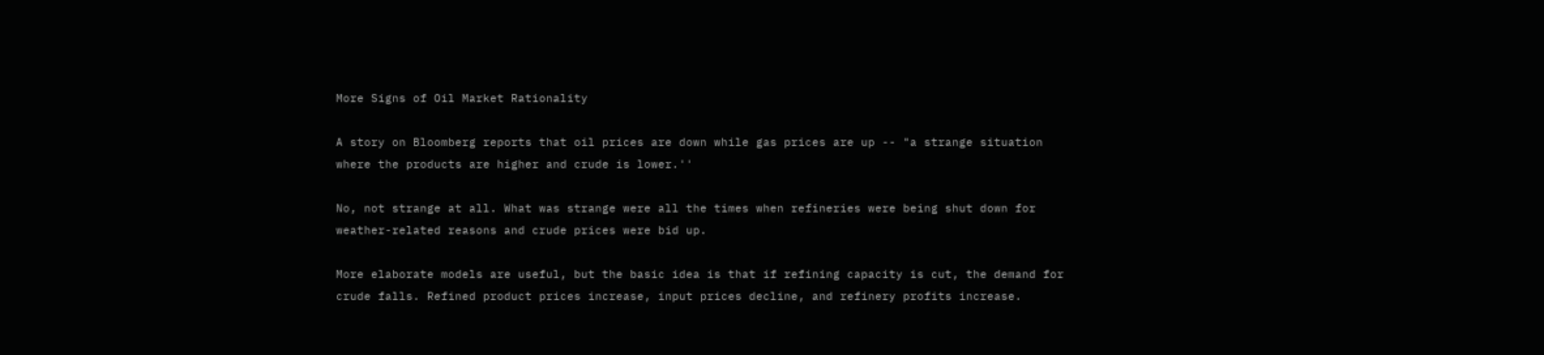More Signs of Oil Market Rationality

A story on Bloomberg reports that oil prices are down while gas prices are up -- "a strange situation where the products are higher and crude is lower.''

No, not strange at all. What was strange were all the times when refineries were being shut down for weather-related reasons and crude prices were bid up.

More elaborate models are useful, but the basic idea is that if refining capacity is cut, the demand for crude falls. Refined product prices increase, input prices decline, and refinery profits increase.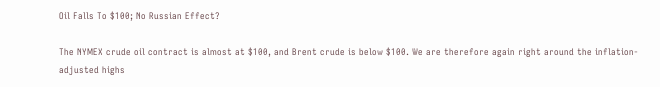Oil Falls To $100; No Russian Effect?

The NYMEX crude oil contract is almost at $100, and Brent crude is below $100. We are therefore again right around the inflation-adjusted highs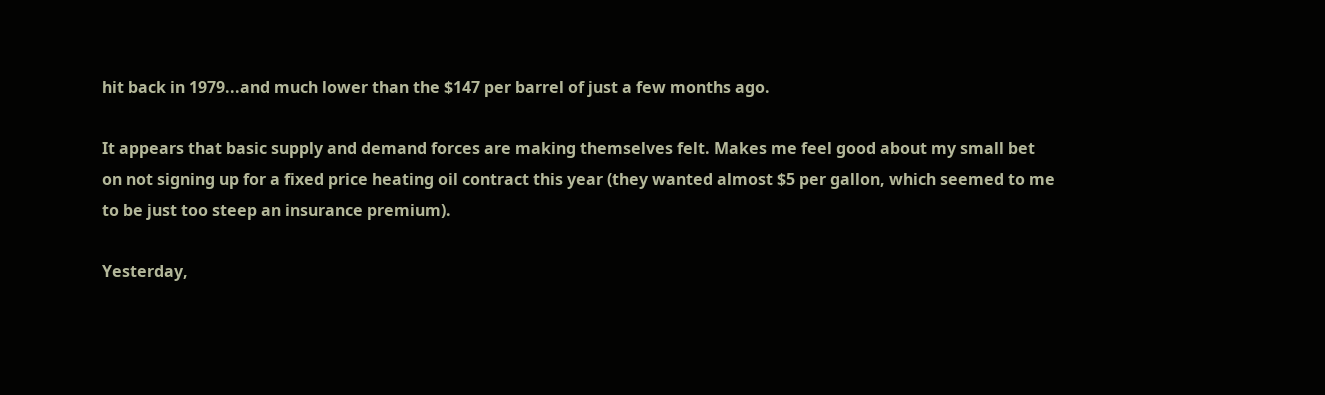hit back in 1979...and much lower than the $147 per barrel of just a few months ago.

It appears that basic supply and demand forces are making themselves felt. Makes me feel good about my small bet on not signing up for a fixed price heating oil contract this year (they wanted almost $5 per gallon, which seemed to me to be just too steep an insurance premium).

Yesterday,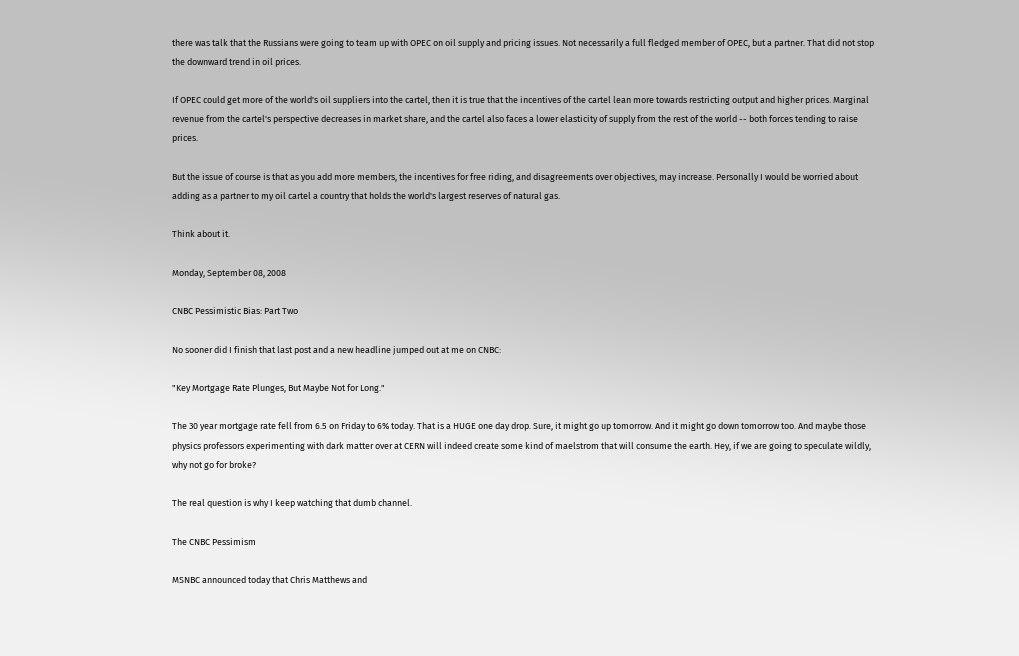there was talk that the Russians were going to team up with OPEC on oil supply and pricing issues. Not necessarily a full fledged member of OPEC, but a partner. That did not stop the downward trend in oil prices.

If OPEC could get more of the world's oil suppliers into the cartel, then it is true that the incentives of the cartel lean more towards restricting output and higher prices. Marginal revenue from the cartel's perspective decreases in market share, and the cartel also faces a lower elasticity of supply from the rest of the world -- both forces tending to raise prices.

But the issue of course is that as you add more members, the incentives for free riding, and disagreements over objectives, may increase. Personally I would be worried about adding as a partner to my oil cartel a country that holds the world's largest reserves of natural gas.

Think about it.

Monday, September 08, 2008

CNBC Pessimistic Bias: Part Two

No sooner did I finish that last post and a new headline jumped out at me on CNBC:

"Key Mortgage Rate Plunges, But Maybe Not for Long."

The 30 year mortgage rate fell from 6.5 on Friday to 6% today. That is a HUGE one day drop. Sure, it might go up tomorrow. And it might go down tomorrow too. And maybe those physics professors experimenting with dark matter over at CERN will indeed create some kind of maelstrom that will consume the earth. Hey, if we are going to speculate wildly, why not go for broke?

The real question is why I keep watching that dumb channel.

The CNBC Pessimism

MSNBC announced today that Chris Matthews and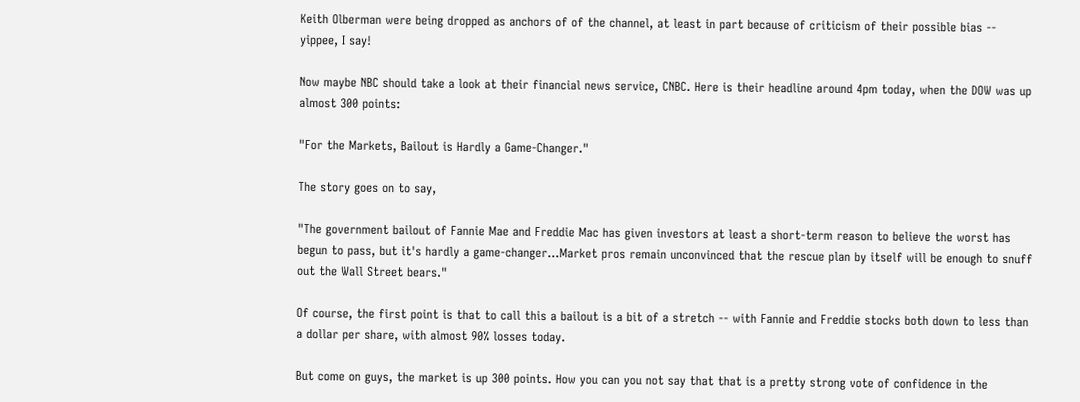Keith Olberman were being dropped as anchors of of the channel, at least in part because of criticism of their possible bias -- yippee, I say!

Now maybe NBC should take a look at their financial news service, CNBC. Here is their headline around 4pm today, when the DOW was up almost 300 points:

"For the Markets, Bailout is Hardly a Game-Changer."

The story goes on to say,

"The government bailout of Fannie Mae and Freddie Mac has given investors at least a short-term reason to believe the worst has begun to pass, but it's hardly a game-changer...Market pros remain unconvinced that the rescue plan by itself will be enough to snuff out the Wall Street bears."

Of course, the first point is that to call this a bailout is a bit of a stretch -- with Fannie and Freddie stocks both down to less than a dollar per share, with almost 90% losses today.

But come on guys, the market is up 300 points. How you can you not say that that is a pretty strong vote of confidence in the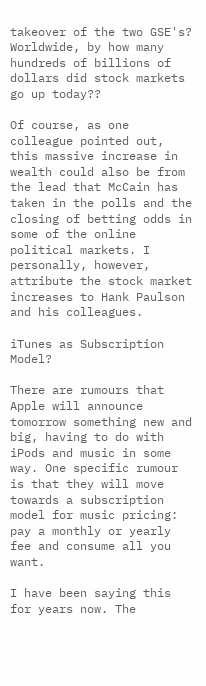takeover of the two GSE's? Worldwide, by how many hundreds of billions of dollars did stock markets go up today??

Of course, as one colleague pointed out, this massive increase in wealth could also be from the lead that McCain has taken in the polls and the closing of betting odds in some of the online political markets. I personally, however, attribute the stock market increases to Hank Paulson and his colleagues.

iTunes as Subscription Model?

There are rumours that Apple will announce tomorrow something new and big, having to do with iPods and music in some way. One specific rumour is that they will move towards a subscription model for music pricing: pay a monthly or yearly fee and consume all you want.

I have been saying this for years now. The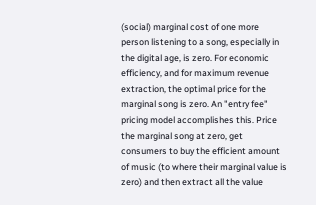(social) marginal cost of one more person listening to a song, especially in the digital age, is zero. For economic efficiency, and for maximum revenue extraction, the optimal price for the marginal song is zero. An "entry fee" pricing model accomplishes this. Price the marginal song at zero, get consumers to buy the efficient amount of music (to where their marginal value is zero) and then extract all the value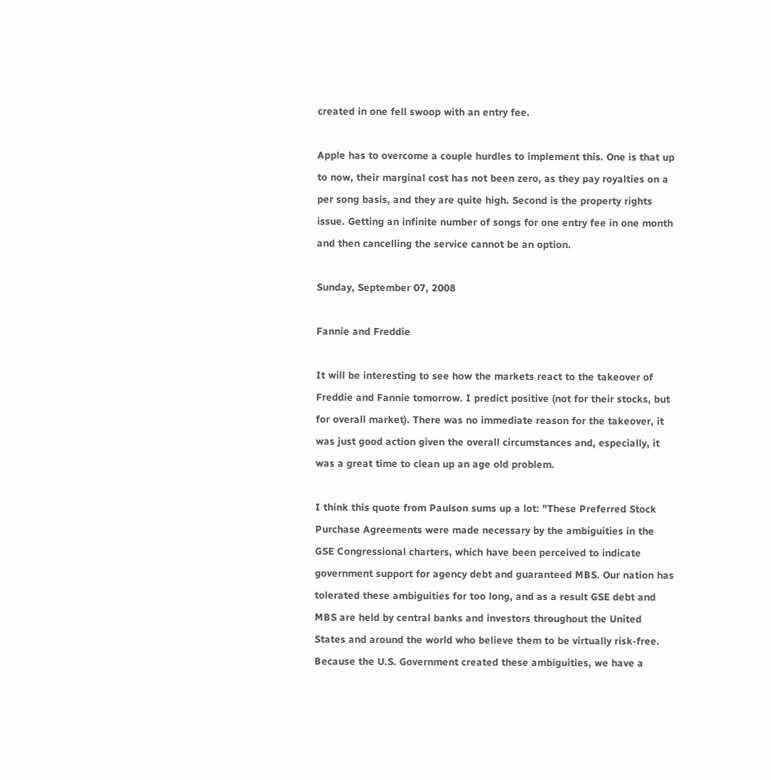created in one fell swoop with an entry fee.

Apple has to overcome a couple hurdles to implement this. One is that up to now, their marginal cost has not been zero, as they pay royalties on a per song basis, and they are quite high. Second is the property rights issue. Getting an infinite number of songs for one entry fee in one month and then cancelling the service cannot be an option.

Sunday, September 07, 2008

Fannie and Freddie

It will be interesting to see how the markets react to the takeover of Freddie and Fannie tomorrow. I predict positive (not for their stocks, but for overall market). There was no immediate reason for the takeover, it was just good action given the overall circumstances and, especially, it was a great time to clean up an age old problem.

I think this quote from Paulson sums up a lot: "These Preferred Stock Purchase Agreements were made necessary by the ambiguities in the GSE Congressional charters, which have been perceived to indicate government support for agency debt and guaranteed MBS. Our nation has tolerated these ambiguities for too long, and as a result GSE debt and MBS are held by central banks and investors throughout the United States and around the world who believe them to be virtually risk-free. Because the U.S. Government created these ambiguities, we have a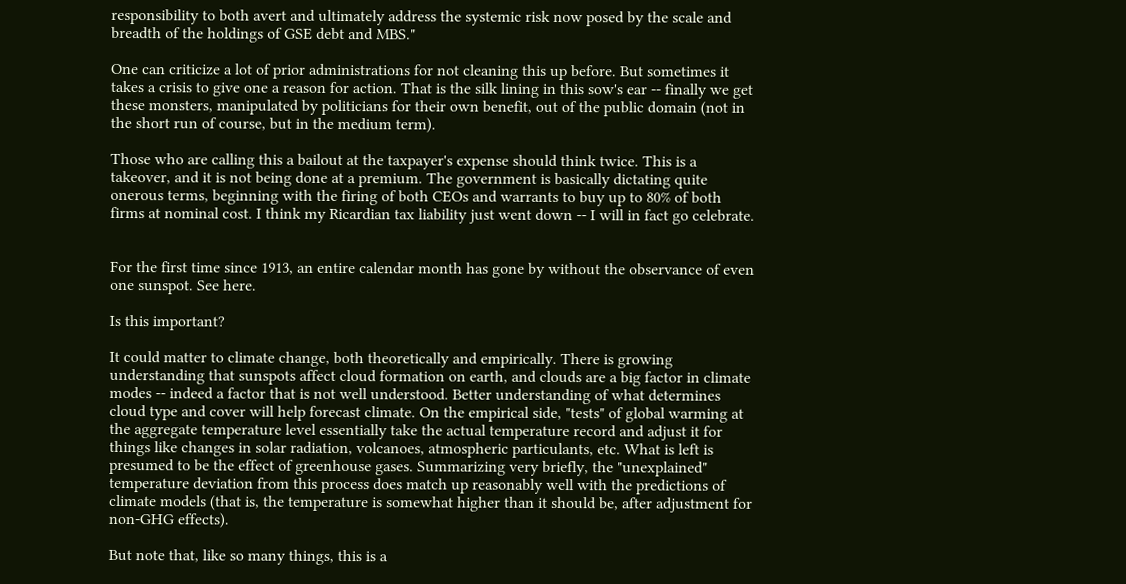responsibility to both avert and ultimately address the systemic risk now posed by the scale and breadth of the holdings of GSE debt and MBS."

One can criticize a lot of prior administrations for not cleaning this up before. But sometimes it takes a crisis to give one a reason for action. That is the silk lining in this sow's ear -- finally we get these monsters, manipulated by politicians for their own benefit, out of the public domain (not in the short run of course, but in the medium term).

Those who are calling this a bailout at the taxpayer's expense should think twice. This is a takeover, and it is not being done at a premium. The government is basically dictating quite onerous terms, beginning with the firing of both CEOs and warrants to buy up to 80% of both firms at nominal cost. I think my Ricardian tax liability just went down -- I will in fact go celebrate.


For the first time since 1913, an entire calendar month has gone by without the observance of even one sunspot. See here.

Is this important?

It could matter to climate change, both theoretically and empirically. There is growing understanding that sunspots affect cloud formation on earth, and clouds are a big factor in climate modes -- indeed a factor that is not well understood. Better understanding of what determines cloud type and cover will help forecast climate. On the empirical side, "tests" of global warming at the aggregate temperature level essentially take the actual temperature record and adjust it for things like changes in solar radiation, volcanoes, atmospheric particulants, etc. What is left is presumed to be the effect of greenhouse gases. Summarizing very briefly, the "unexplained" temperature deviation from this process does match up reasonably well with the predictions of climate models (that is, the temperature is somewhat higher than it should be, after adjustment for non-GHG effects).

But note that, like so many things, this is a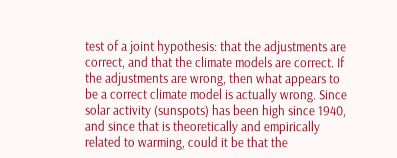test of a joint hypothesis: that the adjustments are correct, and that the climate models are correct. If the adjustments are wrong, then what appears to be a correct climate model is actually wrong. Since solar activity (sunspots) has been high since 1940, and since that is theoretically and empirically related to warming, could it be that the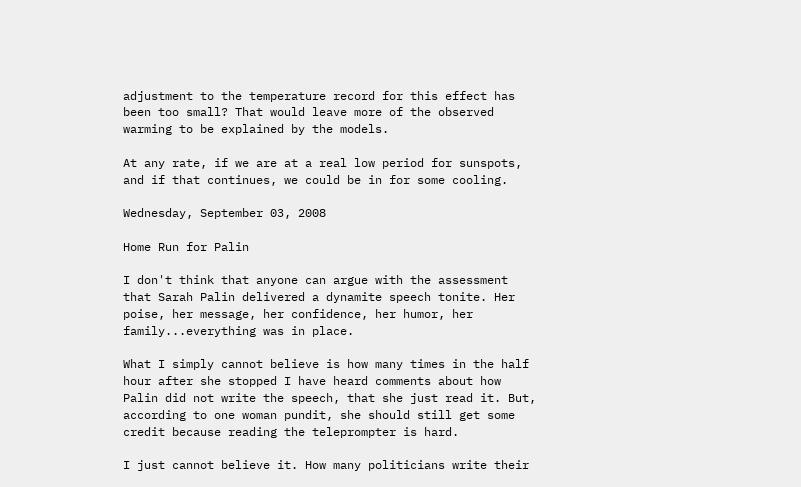adjustment to the temperature record for this effect has been too small? That would leave more of the observed warming to be explained by the models.

At any rate, if we are at a real low period for sunspots, and if that continues, we could be in for some cooling.

Wednesday, September 03, 2008

Home Run for Palin

I don't think that anyone can argue with the assessment that Sarah Palin delivered a dynamite speech tonite. Her poise, her message, her confidence, her humor, her family...everything was in place.

What I simply cannot believe is how many times in the half hour after she stopped I have heard comments about how Palin did not write the speech, that she just read it. But, according to one woman pundit, she should still get some credit because reading the teleprompter is hard.

I just cannot believe it. How many politicians write their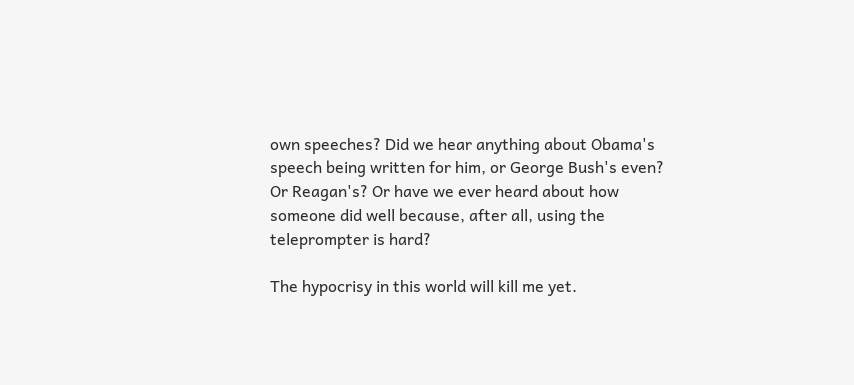own speeches? Did we hear anything about Obama's speech being written for him, or George Bush's even? Or Reagan's? Or have we ever heard about how someone did well because, after all, using the teleprompter is hard?

The hypocrisy in this world will kill me yet.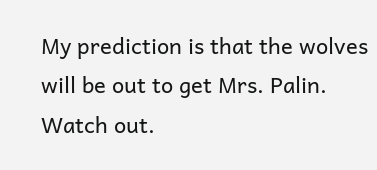My prediction is that the wolves will be out to get Mrs. Palin. Watch out.